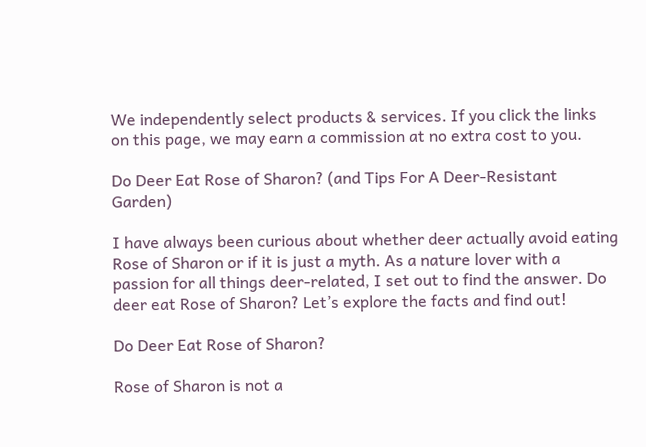We independently select products & services. If you click the links on this page, we may earn a commission at no extra cost to you.

Do Deer Eat Rose of Sharon? (and Tips For A Deer-Resistant Garden)

I have always been curious about whether deer actually avoid eating Rose of Sharon or if it is just a myth. As a nature lover with a passion for all things deer-related, I set out to find the answer. Do deer eat Rose of Sharon? Let’s explore the facts and find out!

Do Deer Eat Rose of Sharon?

Rose of Sharon is not a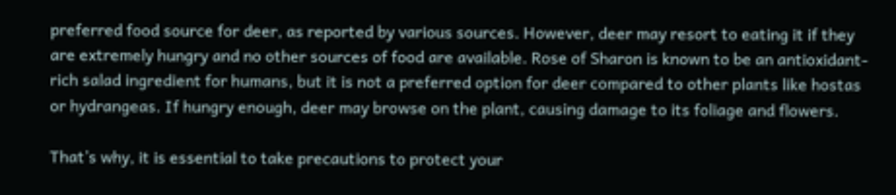preferred food source for deer, as reported by various sources. However, deer may resort to eating it if they are extremely hungry and no other sources of food are available. Rose of Sharon is known to be an antioxidant-rich salad ingredient for humans, but it is not a preferred option for deer compared to other plants like hostas or hydrangeas. If hungry enough, deer may browse on the plant, causing damage to its foliage and flowers.

That’s why, it is essential to take precautions to protect your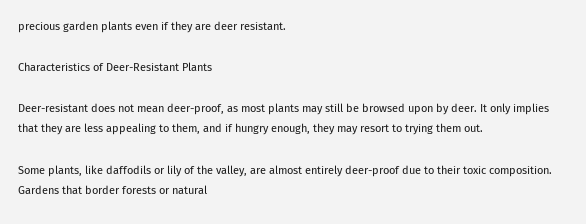precious garden plants even if they are deer resistant.

Characteristics of Deer-Resistant Plants

Deer-resistant does not mean deer-proof, as most plants may still be browsed upon by deer. It only implies that they are less appealing to them, and if hungry enough, they may resort to trying them out.

Some plants, like daffodils or lily of the valley, are almost entirely deer-proof due to their toxic composition. Gardens that border forests or natural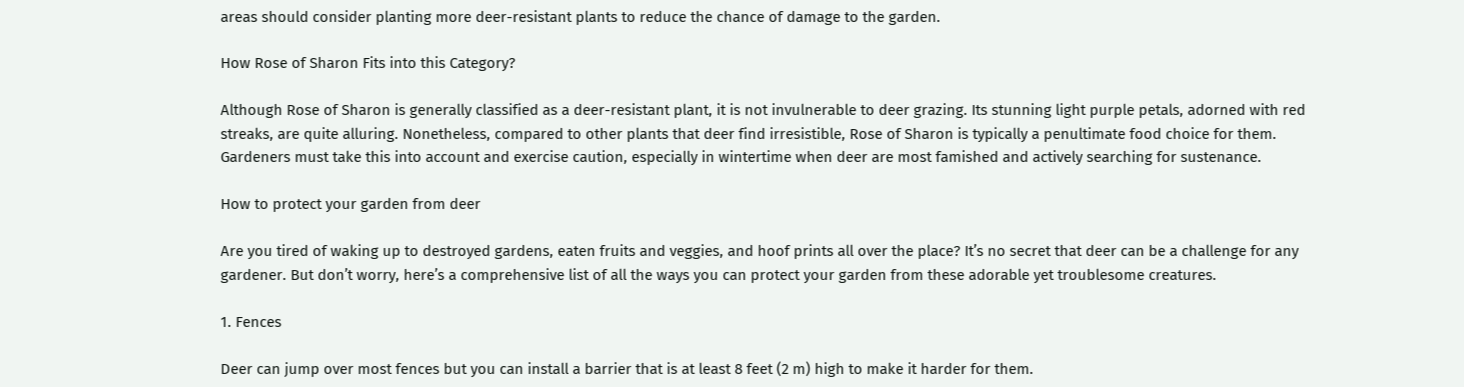areas should consider planting more deer-resistant plants to reduce the chance of damage to the garden.

How Rose of Sharon Fits into this Category?

Although Rose of Sharon is generally classified as a deer-resistant plant, it is not invulnerable to deer grazing. Its stunning light purple petals, adorned with red streaks, are quite alluring. Nonetheless, compared to other plants that deer find irresistible, Rose of Sharon is typically a penultimate food choice for them. Gardeners must take this into account and exercise caution, especially in wintertime when deer are most famished and actively searching for sustenance.

How to protect your garden from deer

Are you tired of waking up to destroyed gardens, eaten fruits and veggies, and hoof prints all over the place? It’s no secret that deer can be a challenge for any gardener. But don’t worry, here’s a comprehensive list of all the ways you can protect your garden from these adorable yet troublesome creatures.

1. Fences

Deer can jump over most fences but you can install a barrier that is at least 8 feet (2 m) high to make it harder for them.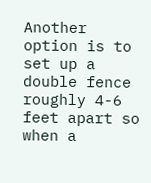Another option is to set up a double fence roughly 4-6 feet apart so when a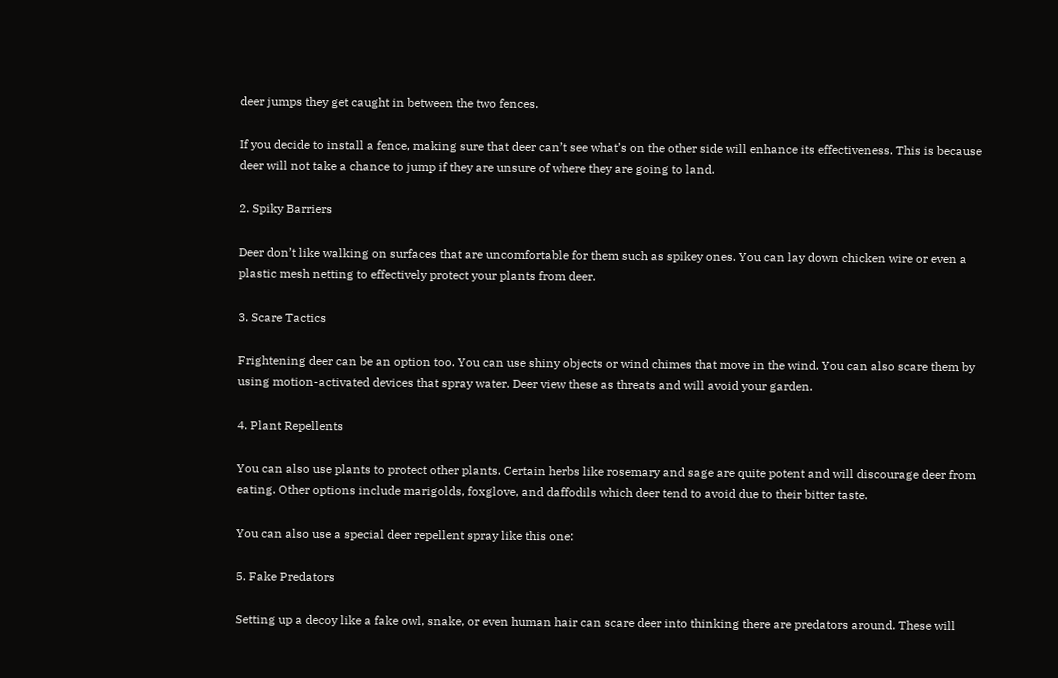deer jumps they get caught in between the two fences.

If you decide to install a fence, making sure that deer can’t see what’s on the other side will enhance its effectiveness. This is because deer will not take a chance to jump if they are unsure of where they are going to land.

2. Spiky Barriers

Deer don’t like walking on surfaces that are uncomfortable for them such as spikey ones. You can lay down chicken wire or even a plastic mesh netting to effectively protect your plants from deer.

3. Scare Tactics

Frightening deer can be an option too. You can use shiny objects or wind chimes that move in the wind. You can also scare them by using motion-activated devices that spray water. Deer view these as threats and will avoid your garden.

4. Plant Repellents

You can also use plants to protect other plants. Certain herbs like rosemary and sage are quite potent and will discourage deer from eating. Other options include marigolds, foxglove, and daffodils which deer tend to avoid due to their bitter taste.

You can also use a special deer repellent spray like this one:

5. Fake Predators

Setting up a decoy like a fake owl, snake, or even human hair can scare deer into thinking there are predators around. These will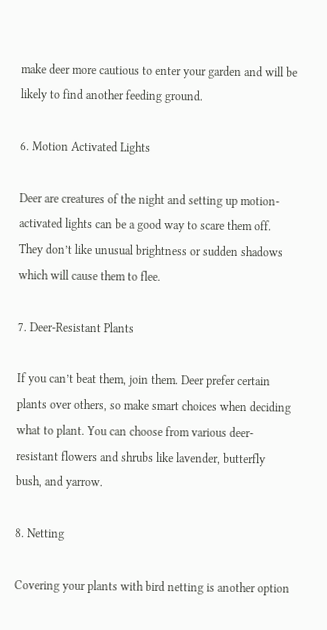make deer more cautious to enter your garden and will be likely to find another feeding ground.

6. Motion Activated Lights

Deer are creatures of the night and setting up motion-activated lights can be a good way to scare them off. They don’t like unusual brightness or sudden shadows which will cause them to flee.

7. Deer-Resistant Plants

If you can’t beat them, join them. Deer prefer certain plants over others, so make smart choices when deciding what to plant. You can choose from various deer-resistant flowers and shrubs like lavender, butterfly bush, and yarrow.

8. Netting

Covering your plants with bird netting is another option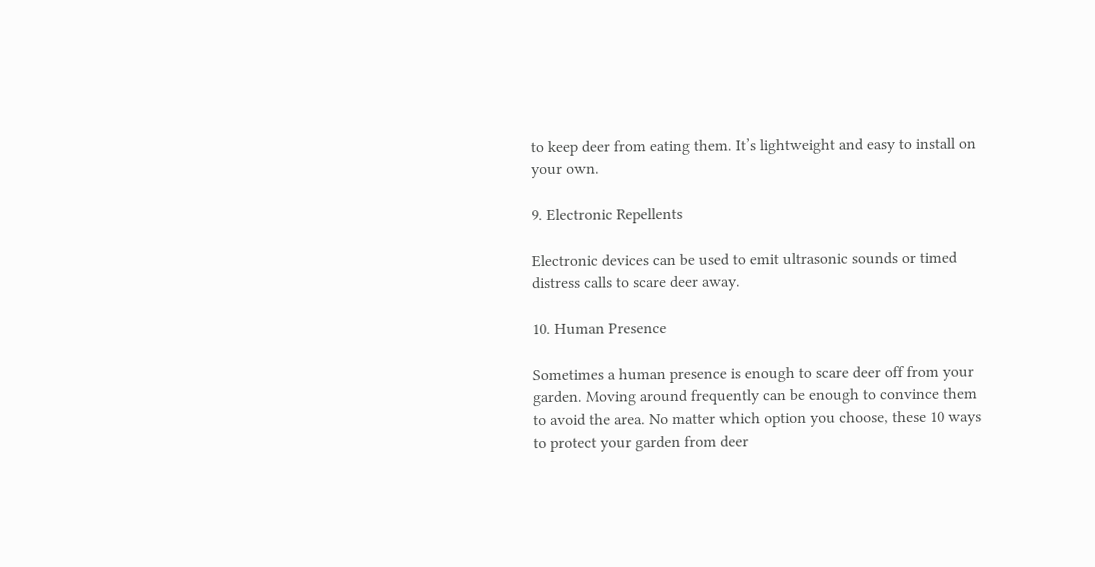to keep deer from eating them. It’s lightweight and easy to install on your own.

9. Electronic Repellents

Electronic devices can be used to emit ultrasonic sounds or timed distress calls to scare deer away.

10. Human Presence

Sometimes a human presence is enough to scare deer off from your garden. Moving around frequently can be enough to convince them to avoid the area. No matter which option you choose, these 10 ways to protect your garden from deer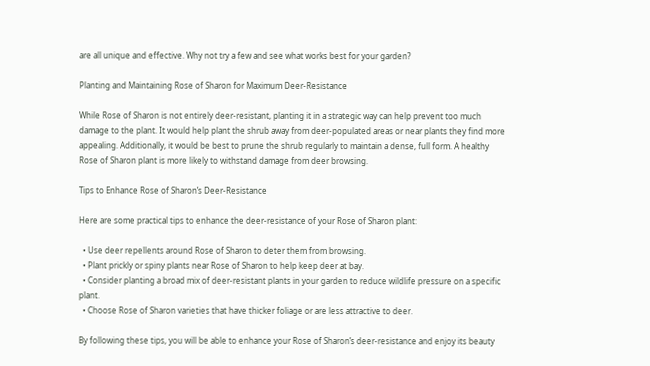are all unique and effective. Why not try a few and see what works best for your garden?

Planting and Maintaining Rose of Sharon for Maximum Deer-Resistance

While Rose of Sharon is not entirely deer-resistant, planting it in a strategic way can help prevent too much damage to the plant. It would help plant the shrub away from deer-populated areas or near plants they find more appealing. Additionally, it would be best to prune the shrub regularly to maintain a dense, full form. A healthy Rose of Sharon plant is more likely to withstand damage from deer browsing.

Tips to Enhance Rose of Sharon’s Deer-Resistance

Here are some practical tips to enhance the deer-resistance of your Rose of Sharon plant:

  • Use deer repellents around Rose of Sharon to deter them from browsing.
  • Plant prickly or spiny plants near Rose of Sharon to help keep deer at bay.
  • Consider planting a broad mix of deer-resistant plants in your garden to reduce wildlife pressure on a specific plant.
  • Choose Rose of Sharon varieties that have thicker foliage or are less attractive to deer.

By following these tips, you will be able to enhance your Rose of Sharon’s deer-resistance and enjoy its beauty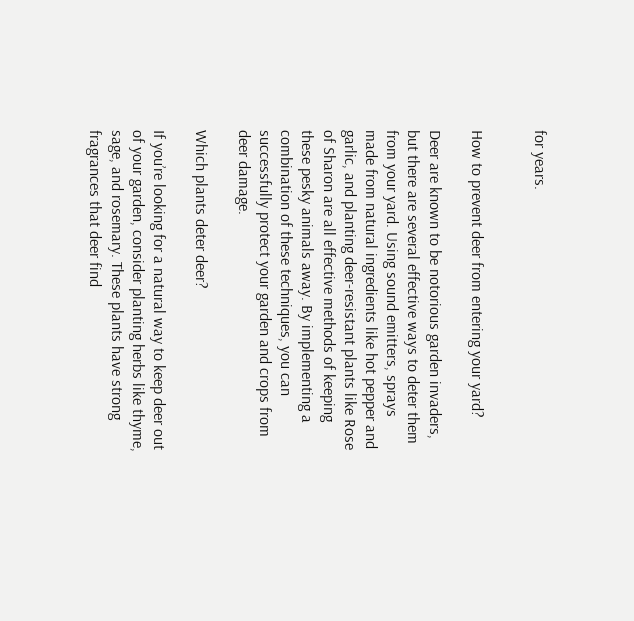for years.


How to prevent deer from entering your yard?

Deer are known to be notorious garden invaders, but there are several effective ways to deter them from your yard. Using sound emitters, sprays made from natural ingredients like hot pepper and garlic, and planting deer-resistant plants like Rose of Sharon are all effective methods of keeping these pesky animals away. By implementing a combination of these techniques, you can successfully protect your garden and crops from deer damage.

Which plants deter deer?

If you’re looking for a natural way to keep deer out of your garden, consider planting herbs like thyme, sage, and rosemary. These plants have strong fragrances that deer find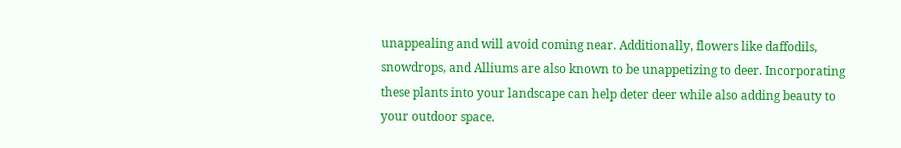unappealing and will avoid coming near. Additionally, flowers like daffodils, snowdrops, and Alliums are also known to be unappetizing to deer. Incorporating these plants into your landscape can help deter deer while also adding beauty to your outdoor space.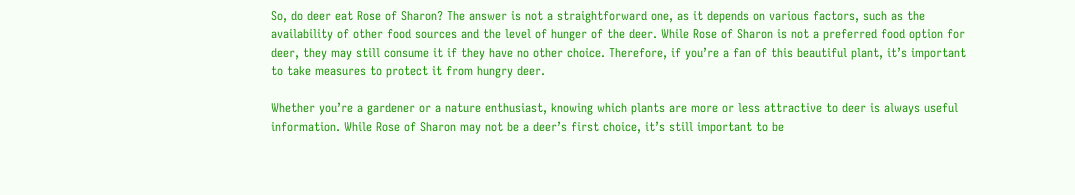So, do deer eat Rose of Sharon? The answer is not a straightforward one, as it depends on various factors, such as the availability of other food sources and the level of hunger of the deer. While Rose of Sharon is not a preferred food option for deer, they may still consume it if they have no other choice. Therefore, if you’re a fan of this beautiful plant, it’s important to take measures to protect it from hungry deer.

Whether you’re a gardener or a nature enthusiast, knowing which plants are more or less attractive to deer is always useful information. While Rose of Sharon may not be a deer’s first choice, it’s still important to be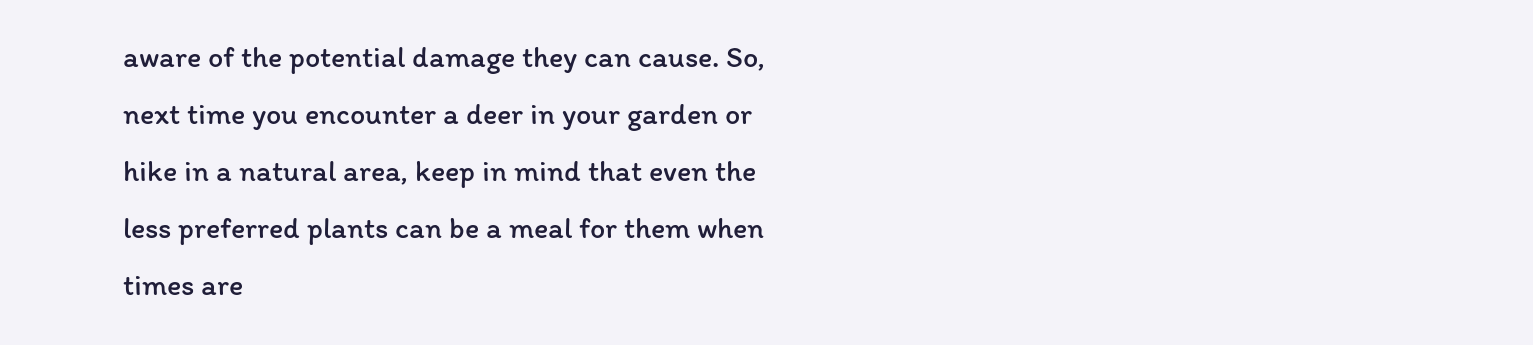aware of the potential damage they can cause. So, next time you encounter a deer in your garden or hike in a natural area, keep in mind that even the less preferred plants can be a meal for them when times are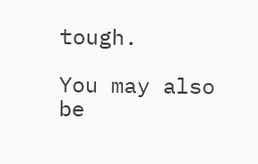tough.

You may also be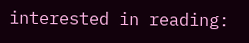interested in reading: